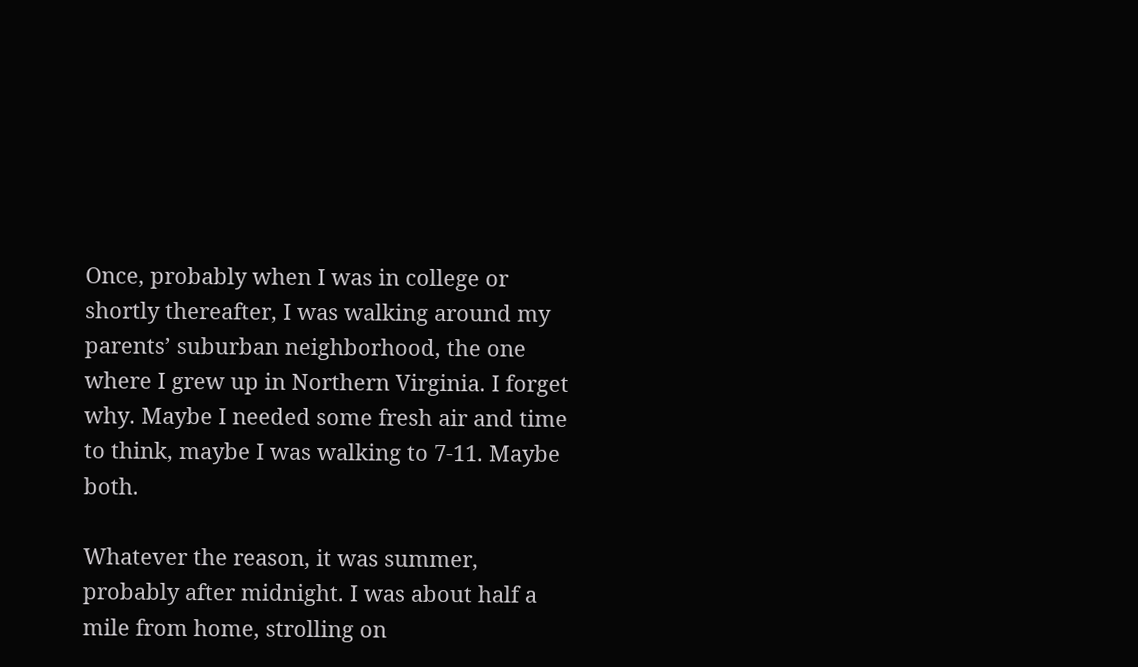Once, probably when I was in college or shortly thereafter, I was walking around my parents’ suburban neighborhood, the one where I grew up in Northern Virginia. I forget why. Maybe I needed some fresh air and time to think, maybe I was walking to 7-11. Maybe both.

Whatever the reason, it was summer, probably after midnight. I was about half a mile from home, strolling on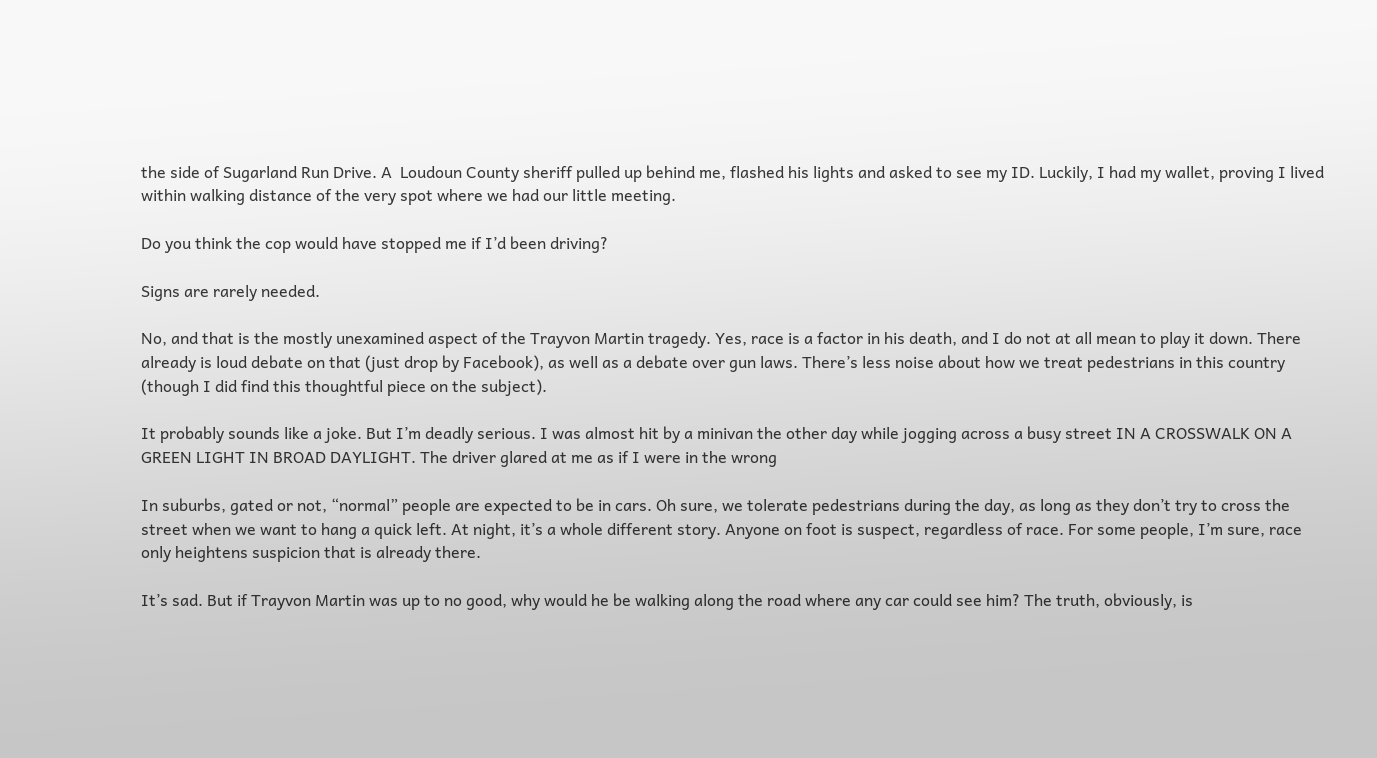the side of Sugarland Run Drive. A  Loudoun County sheriff pulled up behind me, flashed his lights and asked to see my ID. Luckily, I had my wallet, proving I lived within walking distance of the very spot where we had our little meeting.

Do you think the cop would have stopped me if I’d been driving?

Signs are rarely needed.

No, and that is the mostly unexamined aspect of the Trayvon Martin tragedy. Yes, race is a factor in his death, and I do not at all mean to play it down. There already is loud debate on that (just drop by Facebook), as well as a debate over gun laws. There’s less noise about how we treat pedestrians in this country (though I did find this thoughtful piece on the subject).

It probably sounds like a joke. But I’m deadly serious. I was almost hit by a minivan the other day while jogging across a busy street IN A CROSSWALK ON A GREEN LIGHT IN BROAD DAYLIGHT. The driver glared at me as if I were in the wrong

In suburbs, gated or not, “normal” people are expected to be in cars. Oh sure, we tolerate pedestrians during the day, as long as they don’t try to cross the street when we want to hang a quick left. At night, it’s a whole different story. Anyone on foot is suspect, regardless of race. For some people, I’m sure, race only heightens suspicion that is already there.

It’s sad. But if Trayvon Martin was up to no good, why would he be walking along the road where any car could see him? The truth, obviously, is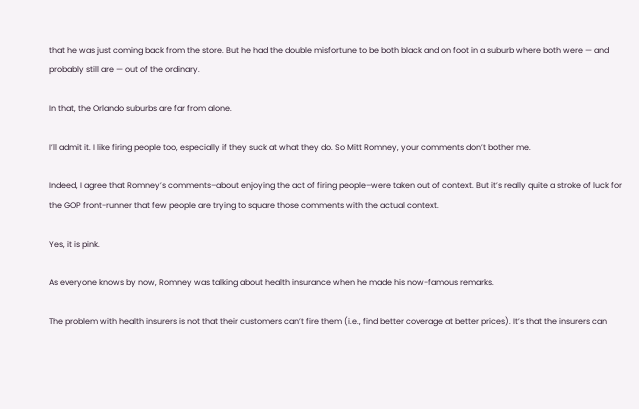that he was just coming back from the store. But he had the double misfortune to be both black and on foot in a suburb where both were — and probably still are — out of the ordinary.

In that, the Orlando suburbs are far from alone.

I’ll admit it. I like firing people too, especially if they suck at what they do. So Mitt Romney, your comments don’t bother me.

Indeed, I agree that Romney’s comments–about enjoying the act of firing people–were taken out of context. But it’s really quite a stroke of luck for the GOP front-runner that few people are trying to square those comments with the actual context.

Yes, it is pink.

As everyone knows by now, Romney was talking about health insurance when he made his now-famous remarks.

The problem with health insurers is not that their customers can’t fire them (i.e., find better coverage at better prices). It’s that the insurers can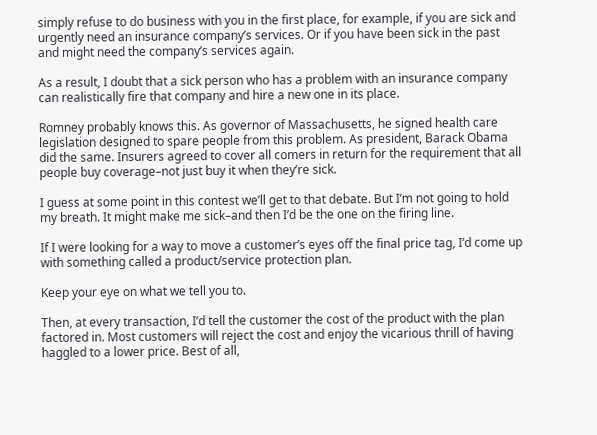simply refuse to do business with you in the first place, for example, if you are sick and urgently need an insurance company’s services. Or if you have been sick in the past and might need the company’s services again.

As a result, I doubt that a sick person who has a problem with an insurance company can realistically fire that company and hire a new one in its place.

Romney probably knows this. As governor of Massachusetts, he signed health care legislation designed to spare people from this problem. As president, Barack Obama did the same. Insurers agreed to cover all comers in return for the requirement that all people buy coverage–not just buy it when they’re sick.

I guess at some point in this contest we’ll get to that debate. But I’m not going to hold my breath. It might make me sick–and then I’d be the one on the firing line.

If I were looking for a way to move a customer’s eyes off the final price tag, I’d come up with something called a product/service protection plan.

Keep your eye on what we tell you to.

Then, at every transaction, I’d tell the customer the cost of the product with the plan factored in. Most customers will reject the cost and enjoy the vicarious thrill of having haggled to a lower price. Best of all,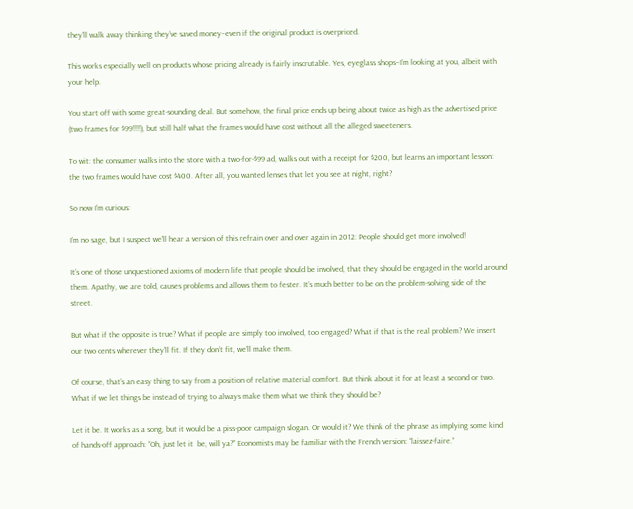they’ll walk away thinking they’ve saved money–even if the original product is overpriced.

This works especially well on products whose pricing already is fairly inscrutable. Yes, eyeglass shops–I’m looking at you, albeit with your help.

You start off with some great-sounding deal. But somehow, the final price ends up being about twice as high as the advertised price (two frames for $99!!!!), but still half what the frames would have cost without all the alleged sweeteners.

To wit: the consumer walks into the store with a two-for-$99 ad, walks out with a receipt for $200, but learns an important lesson: the two frames would have cost $400. After all, you wanted lenses that let you see at night, right?

So now I’m curious:

I’m no sage, but I suspect we’ll hear a version of this refrain over and over again in 2012: People should get more involved!

It’s one of those unquestioned axioms of modern life that people should be involved, that they should be engaged in the world around them. Apathy, we are told, causes problems and allows them to fester. It’s much better to be on the problem-solving side of the street.

But what if the opposite is true? What if people are simply too involved, too engaged? What if that is the real problem? We insert our two cents wherever they’ll fit. If they don’t fit, we’ll make them.

Of course, that’s an easy thing to say from a position of relative material comfort. But think about it for at least a second or two. What if we let things be instead of trying to always make them what we think they should be?

Let it be. It works as a song, but it would be a piss-poor campaign slogan. Or would it? We think of the phrase as implying some kind of hands-off approach: “Oh, just let it  be, will ya?” Economists may be familiar with the French version: “laissez-faire.”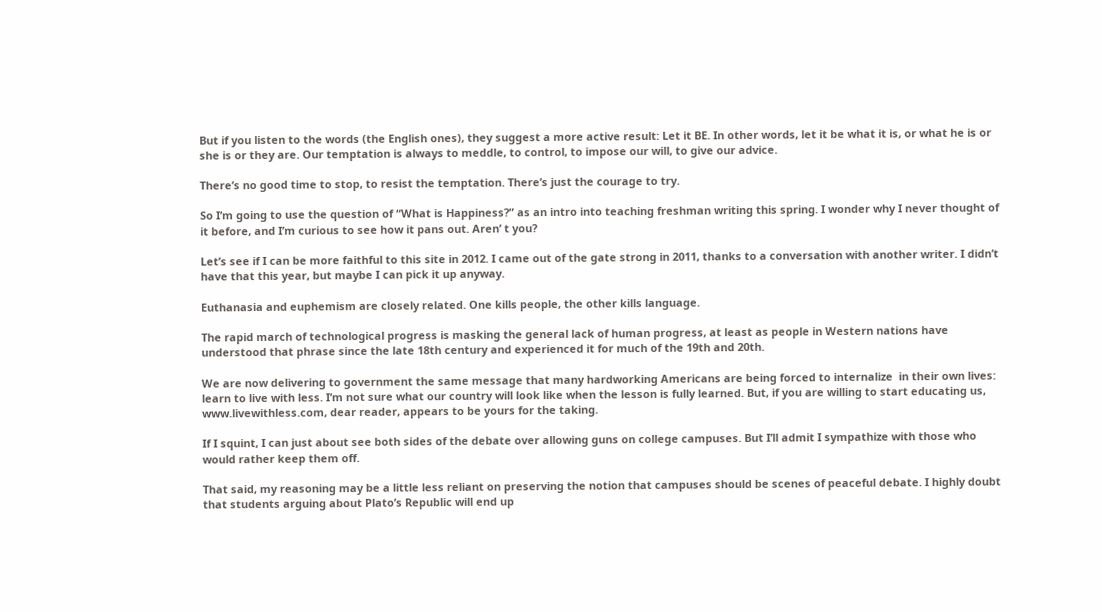But if you listen to the words (the English ones), they suggest a more active result: Let it BE. In other words, let it be what it is, or what he is or she is or they are. Our temptation is always to meddle, to control, to impose our will, to give our advice.

There’s no good time to stop, to resist the temptation. There’s just the courage to try.

So I’m going to use the question of “What is Happiness?” as an intro into teaching freshman writing this spring. I wonder why I never thought of it before, and I’m curious to see how it pans out. Aren’ t you?

Let’s see if I can be more faithful to this site in 2012. I came out of the gate strong in 2011, thanks to a conversation with another writer. I didn’t have that this year, but maybe I can pick it up anyway.

Euthanasia and euphemism are closely related. One kills people, the other kills language.

The rapid march of technological progress is masking the general lack of human progress, at least as people in Western nations have understood that phrase since the late 18th century and experienced it for much of the 19th and 20th.

We are now delivering to government the same message that many hardworking Americans are being forced to internalize  in their own lives: learn to live with less. I’m not sure what our country will look like when the lesson is fully learned. But, if you are willing to start educating us, www.livewithless.com, dear reader, appears to be yours for the taking.

If I squint, I can just about see both sides of the debate over allowing guns on college campuses. But I’ll admit I sympathize with those who would rather keep them off.

That said, my reasoning may be a little less reliant on preserving the notion that campuses should be scenes of peaceful debate. I highly doubt that students arguing about Plato’s Republic will end up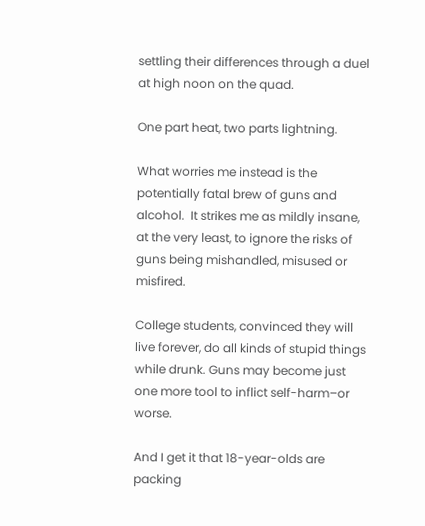settling their differences through a duel at high noon on the quad.

One part heat, two parts lightning.

What worries me instead is the potentially fatal brew of guns and alcohol.  It strikes me as mildly insane, at the very least, to ignore the risks of guns being mishandled, misused or misfired.

College students, convinced they will live forever, do all kinds of stupid things while drunk. Guns may become just one more tool to inflict self-harm–or worse.

And I get it that 18-year-olds are packing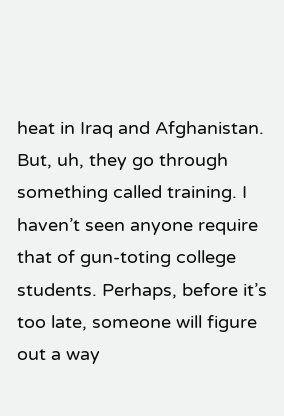heat in Iraq and Afghanistan. But, uh, they go through something called training. I haven’t seen anyone require that of gun-toting college students. Perhaps, before it’s too late, someone will figure out a way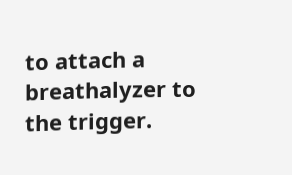to attach a breathalyzer to the trigger.